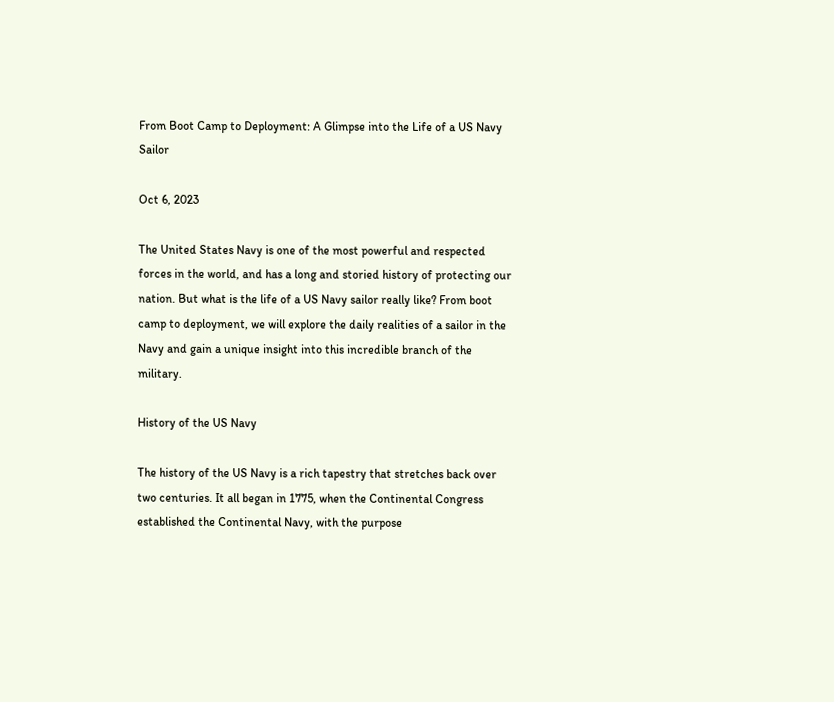From Boot Camp to Deployment: A Glimpse into the Life of a US Navy Sailor

Oct 6, 2023

The United States Navy is one of the most powerful and respected forces in the world, and has a long and storied history of protecting our nation. But what is the life of a US Navy sailor really like? From boot camp to deployment, we will explore the daily realities of a sailor in the Navy and gain a unique insight into this incredible branch of the military.

History of the US Navy

The history of the US Navy is a rich tapestry that stretches back over two centuries. It all began in 1775, when the Continental Congress established the Continental Navy, with the purpose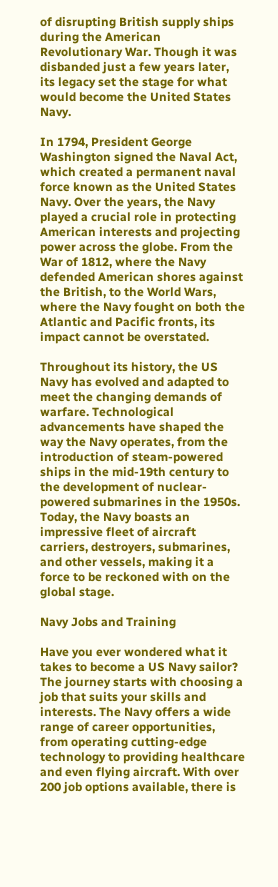of disrupting British supply ships during the American Revolutionary War. Though it was disbanded just a few years later, its legacy set the stage for what would become the United States Navy.

In 1794, President George Washington signed the Naval Act, which created a permanent naval force known as the United States Navy. Over the years, the Navy played a crucial role in protecting American interests and projecting power across the globe. From the War of 1812, where the Navy defended American shores against the British, to the World Wars, where the Navy fought on both the Atlantic and Pacific fronts, its impact cannot be overstated.

Throughout its history, the US Navy has evolved and adapted to meet the changing demands of warfare. Technological advancements have shaped the way the Navy operates, from the introduction of steam-powered ships in the mid-19th century to the development of nuclear-powered submarines in the 1950s. Today, the Navy boasts an impressive fleet of aircraft carriers, destroyers, submarines, and other vessels, making it a force to be reckoned with on the global stage.

Navy Jobs and Training

Have you ever wondered what it takes to become a US Navy sailor? The journey starts with choosing a job that suits your skills and interests. The Navy offers a wide range of career opportunities, from operating cutting-edge technology to providing healthcare and even flying aircraft. With over 200 job options available, there is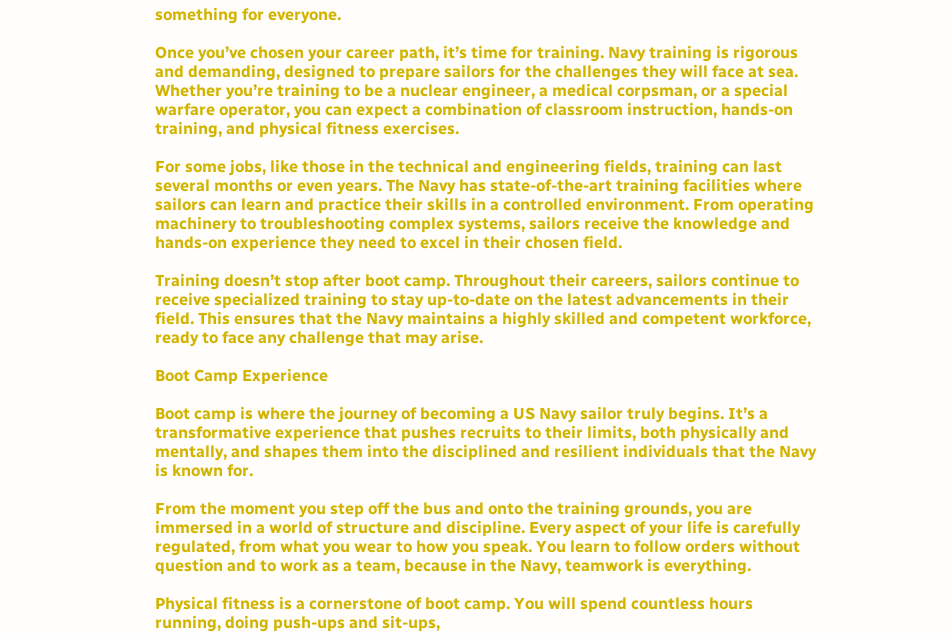something for everyone.

Once you’ve chosen your career path, it’s time for training. Navy training is rigorous and demanding, designed to prepare sailors for the challenges they will face at sea. Whether you’re training to be a nuclear engineer, a medical corpsman, or a special warfare operator, you can expect a combination of classroom instruction, hands-on training, and physical fitness exercises.

For some jobs, like those in the technical and engineering fields, training can last several months or even years. The Navy has state-of-the-art training facilities where sailors can learn and practice their skills in a controlled environment. From operating machinery to troubleshooting complex systems, sailors receive the knowledge and hands-on experience they need to excel in their chosen field.

Training doesn’t stop after boot camp. Throughout their careers, sailors continue to receive specialized training to stay up-to-date on the latest advancements in their field. This ensures that the Navy maintains a highly skilled and competent workforce, ready to face any challenge that may arise.

Boot Camp Experience

Boot camp is where the journey of becoming a US Navy sailor truly begins. It’s a transformative experience that pushes recruits to their limits, both physically and mentally, and shapes them into the disciplined and resilient individuals that the Navy is known for.

From the moment you step off the bus and onto the training grounds, you are immersed in a world of structure and discipline. Every aspect of your life is carefully regulated, from what you wear to how you speak. You learn to follow orders without question and to work as a team, because in the Navy, teamwork is everything.

Physical fitness is a cornerstone of boot camp. You will spend countless hours running, doing push-ups and sit-ups,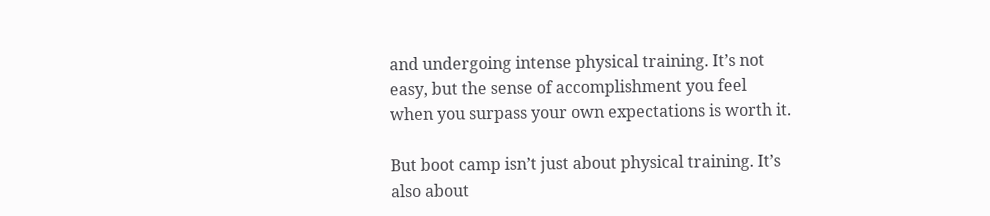and undergoing intense physical training. It’s not easy, but the sense of accomplishment you feel when you surpass your own expectations is worth it.

But boot camp isn’t just about physical training. It’s also about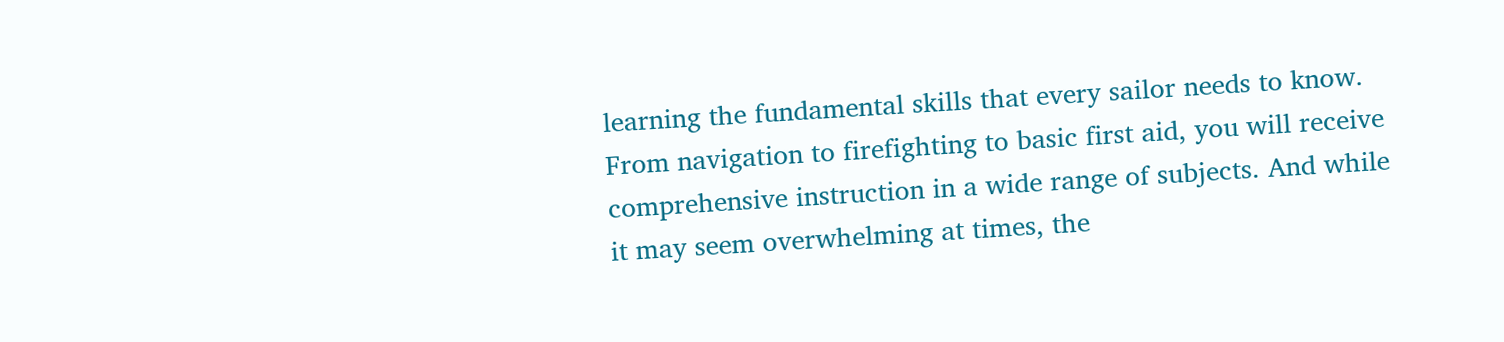learning the fundamental skills that every sailor needs to know. From navigation to firefighting to basic first aid, you will receive comprehensive instruction in a wide range of subjects. And while it may seem overwhelming at times, the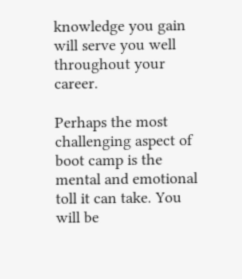knowledge you gain will serve you well throughout your career.

Perhaps the most challenging aspect of boot camp is the mental and emotional toll it can take. You will be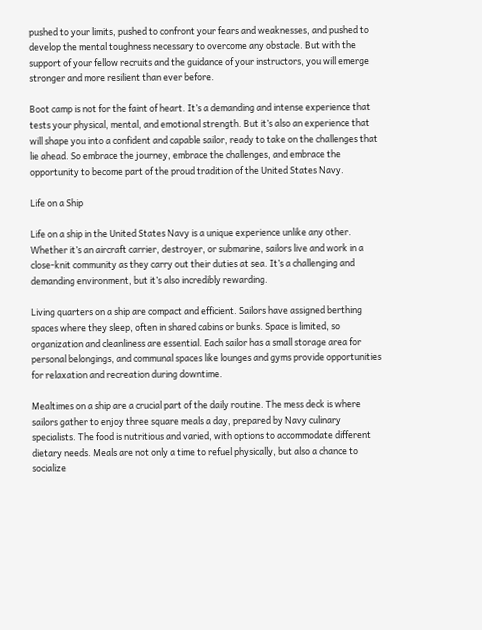pushed to your limits, pushed to confront your fears and weaknesses, and pushed to develop the mental toughness necessary to overcome any obstacle. But with the support of your fellow recruits and the guidance of your instructors, you will emerge stronger and more resilient than ever before.

Boot camp is not for the faint of heart. It’s a demanding and intense experience that tests your physical, mental, and emotional strength. But it’s also an experience that will shape you into a confident and capable sailor, ready to take on the challenges that lie ahead. So embrace the journey, embrace the challenges, and embrace the opportunity to become part of the proud tradition of the United States Navy.

Life on a Ship

Life on a ship in the United States Navy is a unique experience unlike any other. Whether it’s an aircraft carrier, destroyer, or submarine, sailors live and work in a close-knit community as they carry out their duties at sea. It’s a challenging and demanding environment, but it’s also incredibly rewarding.

Living quarters on a ship are compact and efficient. Sailors have assigned berthing spaces where they sleep, often in shared cabins or bunks. Space is limited, so organization and cleanliness are essential. Each sailor has a small storage area for personal belongings, and communal spaces like lounges and gyms provide opportunities for relaxation and recreation during downtime.

Mealtimes on a ship are a crucial part of the daily routine. The mess deck is where sailors gather to enjoy three square meals a day, prepared by Navy culinary specialists. The food is nutritious and varied, with options to accommodate different dietary needs. Meals are not only a time to refuel physically, but also a chance to socialize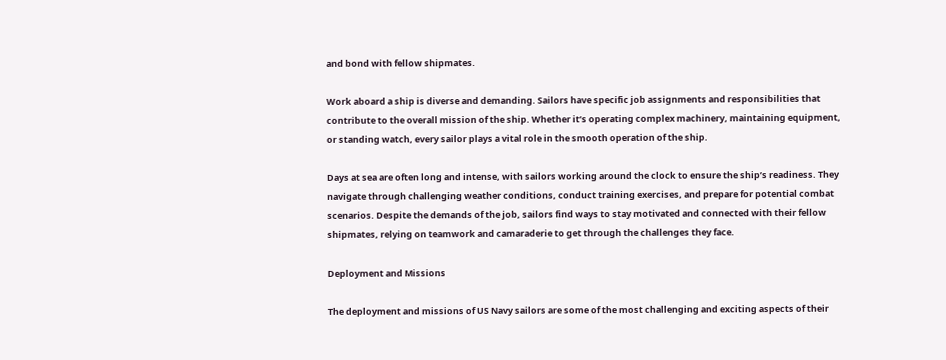and bond with fellow shipmates.

Work aboard a ship is diverse and demanding. Sailors have specific job assignments and responsibilities that contribute to the overall mission of the ship. Whether it’s operating complex machinery, maintaining equipment, or standing watch, every sailor plays a vital role in the smooth operation of the ship.

Days at sea are often long and intense, with sailors working around the clock to ensure the ship’s readiness. They navigate through challenging weather conditions, conduct training exercises, and prepare for potential combat scenarios. Despite the demands of the job, sailors find ways to stay motivated and connected with their fellow shipmates, relying on teamwork and camaraderie to get through the challenges they face.

Deployment and Missions

The deployment and missions of US Navy sailors are some of the most challenging and exciting aspects of their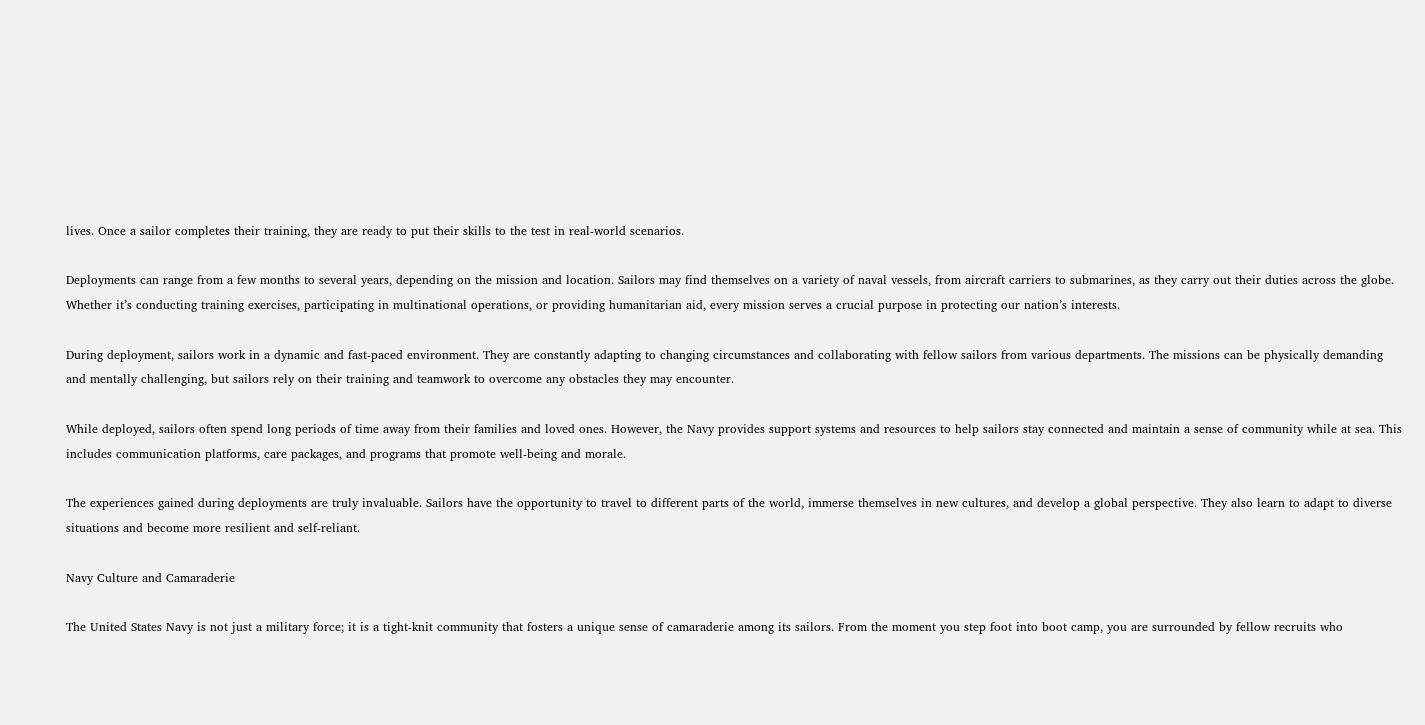lives. Once a sailor completes their training, they are ready to put their skills to the test in real-world scenarios.

Deployments can range from a few months to several years, depending on the mission and location. Sailors may find themselves on a variety of naval vessels, from aircraft carriers to submarines, as they carry out their duties across the globe. Whether it’s conducting training exercises, participating in multinational operations, or providing humanitarian aid, every mission serves a crucial purpose in protecting our nation’s interests.

During deployment, sailors work in a dynamic and fast-paced environment. They are constantly adapting to changing circumstances and collaborating with fellow sailors from various departments. The missions can be physically demanding and mentally challenging, but sailors rely on their training and teamwork to overcome any obstacles they may encounter.

While deployed, sailors often spend long periods of time away from their families and loved ones. However, the Navy provides support systems and resources to help sailors stay connected and maintain a sense of community while at sea. This includes communication platforms, care packages, and programs that promote well-being and morale.

The experiences gained during deployments are truly invaluable. Sailors have the opportunity to travel to different parts of the world, immerse themselves in new cultures, and develop a global perspective. They also learn to adapt to diverse situations and become more resilient and self-reliant.

Navy Culture and Camaraderie

The United States Navy is not just a military force; it is a tight-knit community that fosters a unique sense of camaraderie among its sailors. From the moment you step foot into boot camp, you are surrounded by fellow recruits who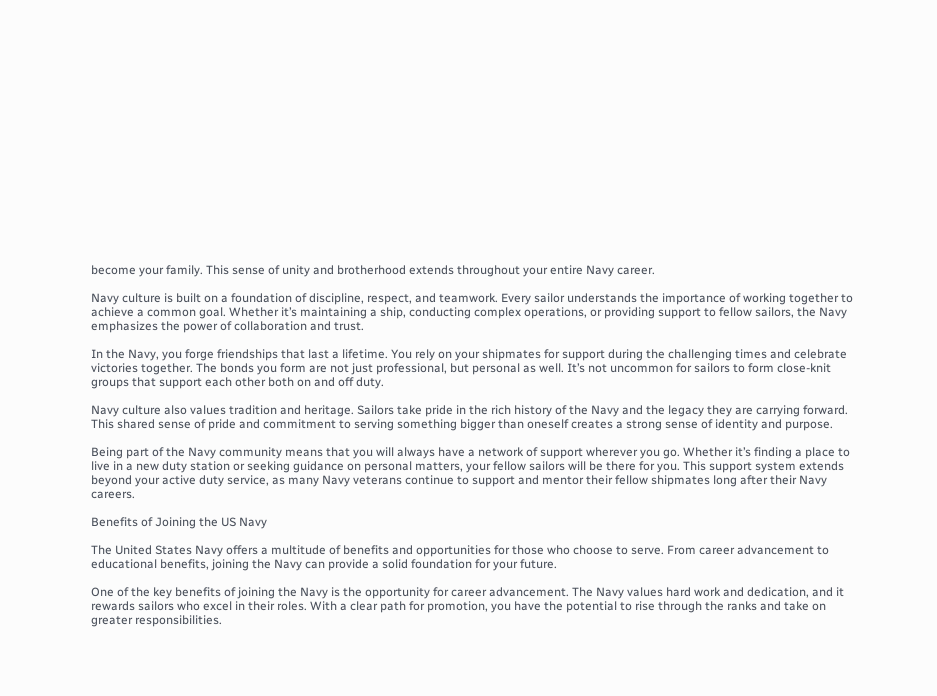become your family. This sense of unity and brotherhood extends throughout your entire Navy career.

Navy culture is built on a foundation of discipline, respect, and teamwork. Every sailor understands the importance of working together to achieve a common goal. Whether it’s maintaining a ship, conducting complex operations, or providing support to fellow sailors, the Navy emphasizes the power of collaboration and trust.

In the Navy, you forge friendships that last a lifetime. You rely on your shipmates for support during the challenging times and celebrate victories together. The bonds you form are not just professional, but personal as well. It’s not uncommon for sailors to form close-knit groups that support each other both on and off duty.

Navy culture also values tradition and heritage. Sailors take pride in the rich history of the Navy and the legacy they are carrying forward. This shared sense of pride and commitment to serving something bigger than oneself creates a strong sense of identity and purpose.

Being part of the Navy community means that you will always have a network of support wherever you go. Whether it’s finding a place to live in a new duty station or seeking guidance on personal matters, your fellow sailors will be there for you. This support system extends beyond your active duty service, as many Navy veterans continue to support and mentor their fellow shipmates long after their Navy careers.

Benefits of Joining the US Navy

The United States Navy offers a multitude of benefits and opportunities for those who choose to serve. From career advancement to educational benefits, joining the Navy can provide a solid foundation for your future.

One of the key benefits of joining the Navy is the opportunity for career advancement. The Navy values hard work and dedication, and it rewards sailors who excel in their roles. With a clear path for promotion, you have the potential to rise through the ranks and take on greater responsibilities.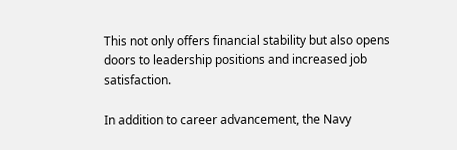This not only offers financial stability but also opens doors to leadership positions and increased job satisfaction.

In addition to career advancement, the Navy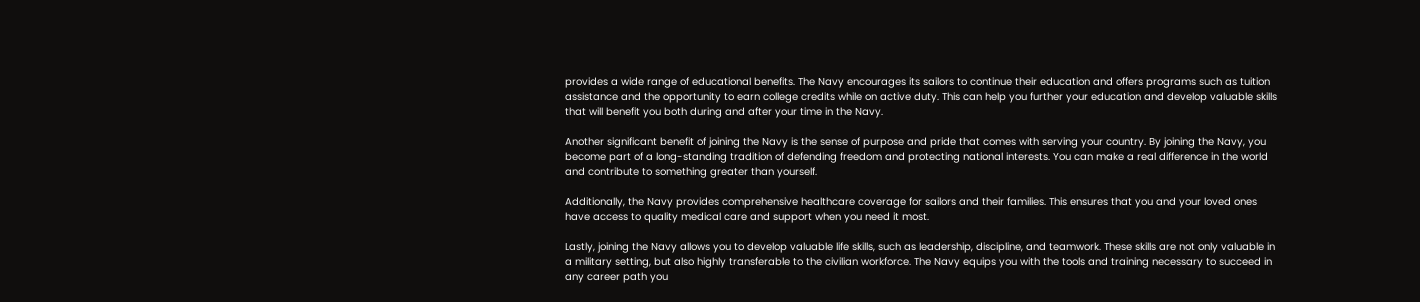provides a wide range of educational benefits. The Navy encourages its sailors to continue their education and offers programs such as tuition assistance and the opportunity to earn college credits while on active duty. This can help you further your education and develop valuable skills that will benefit you both during and after your time in the Navy.

Another significant benefit of joining the Navy is the sense of purpose and pride that comes with serving your country. By joining the Navy, you become part of a long-standing tradition of defending freedom and protecting national interests. You can make a real difference in the world and contribute to something greater than yourself.

Additionally, the Navy provides comprehensive healthcare coverage for sailors and their families. This ensures that you and your loved ones have access to quality medical care and support when you need it most.

Lastly, joining the Navy allows you to develop valuable life skills, such as leadership, discipline, and teamwork. These skills are not only valuable in a military setting, but also highly transferable to the civilian workforce. The Navy equips you with the tools and training necessary to succeed in any career path you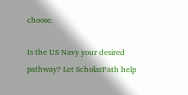choose.

Is the US Navy your desired pathway? Let ScholarPath help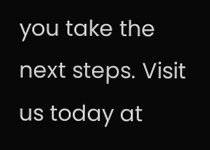you take the next steps. Visit us today at